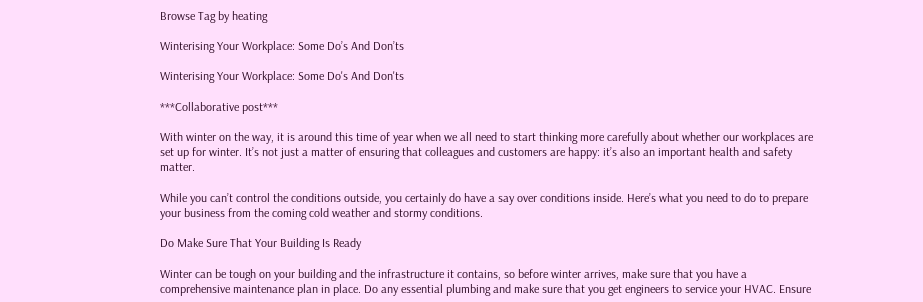Browse Tag by heating

Winterising Your Workplace: Some Do’s And Don’ts

Winterising Your Workplace: Some Do's And Don'ts

***Collaborative post***

With winter on the way, it is around this time of year when we all need to start thinking more carefully about whether our workplaces are set up for winter. It’s not just a matter of ensuring that colleagues and customers are happy: it’s also an important health and safety matter.

While you can’t control the conditions outside, you certainly do have a say over conditions inside. Here’s what you need to do to prepare your business from the coming cold weather and stormy conditions.

Do Make Sure That Your Building Is Ready

Winter can be tough on your building and the infrastructure it contains, so before winter arrives, make sure that you have a comprehensive maintenance plan in place. Do any essential plumbing and make sure that you get engineers to service your HVAC. Ensure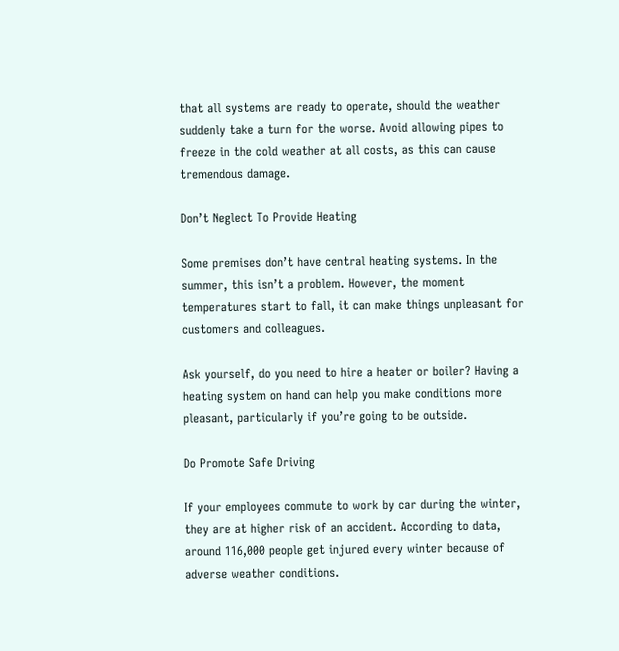that all systems are ready to operate, should the weather suddenly take a turn for the worse. Avoid allowing pipes to freeze in the cold weather at all costs, as this can cause tremendous damage.

Don’t Neglect To Provide Heating

Some premises don’t have central heating systems. In the summer, this isn’t a problem. However, the moment temperatures start to fall, it can make things unpleasant for customers and colleagues.

Ask yourself, do you need to hire a heater or boiler? Having a heating system on hand can help you make conditions more pleasant, particularly if you’re going to be outside.

Do Promote Safe Driving

If your employees commute to work by car during the winter, they are at higher risk of an accident. According to data, around 116,000 people get injured every winter because of adverse weather conditions.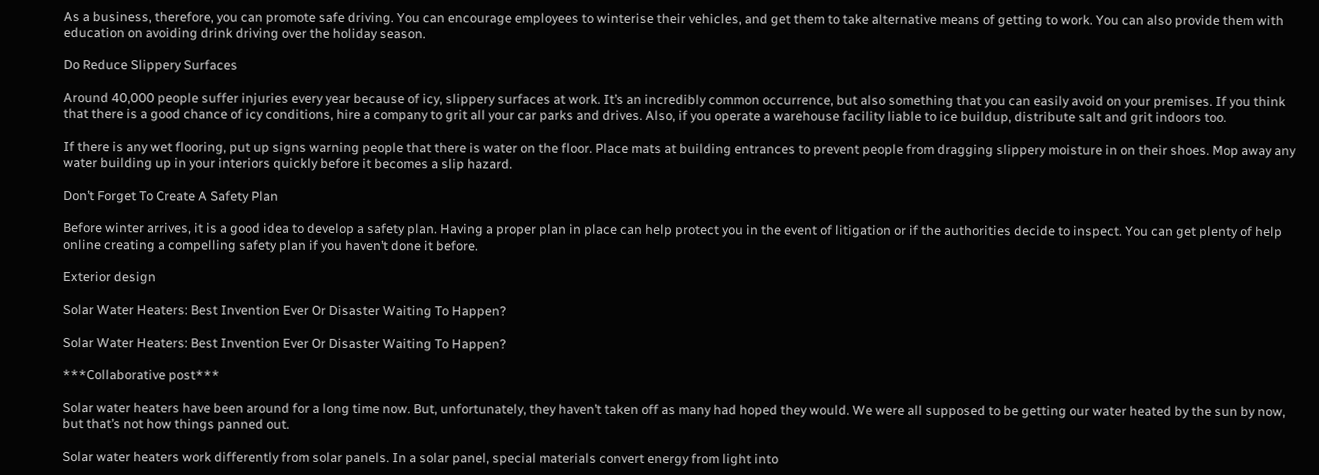As a business, therefore, you can promote safe driving. You can encourage employees to winterise their vehicles, and get them to take alternative means of getting to work. You can also provide them with education on avoiding drink driving over the holiday season.

Do Reduce Slippery Surfaces

Around 40,000 people suffer injuries every year because of icy, slippery surfaces at work. It’s an incredibly common occurrence, but also something that you can easily avoid on your premises. If you think that there is a good chance of icy conditions, hire a company to grit all your car parks and drives. Also, if you operate a warehouse facility liable to ice buildup, distribute salt and grit indoors too.

If there is any wet flooring, put up signs warning people that there is water on the floor. Place mats at building entrances to prevent people from dragging slippery moisture in on their shoes. Mop away any water building up in your interiors quickly before it becomes a slip hazard.

Don’t Forget To Create A Safety Plan

Before winter arrives, it is a good idea to develop a safety plan. Having a proper plan in place can help protect you in the event of litigation or if the authorities decide to inspect. You can get plenty of help online creating a compelling safety plan if you haven’t done it before.

Exterior design

Solar Water Heaters: Best Invention Ever Or Disaster Waiting To Happen?

Solar Water Heaters: Best Invention Ever Or Disaster Waiting To Happen?

***Collaborative post***

Solar water heaters have been around for a long time now. But, unfortunately, they haven’t taken off as many had hoped they would. We were all supposed to be getting our water heated by the sun by now, but that’s not how things panned out.

Solar water heaters work differently from solar panels. In a solar panel, special materials convert energy from light into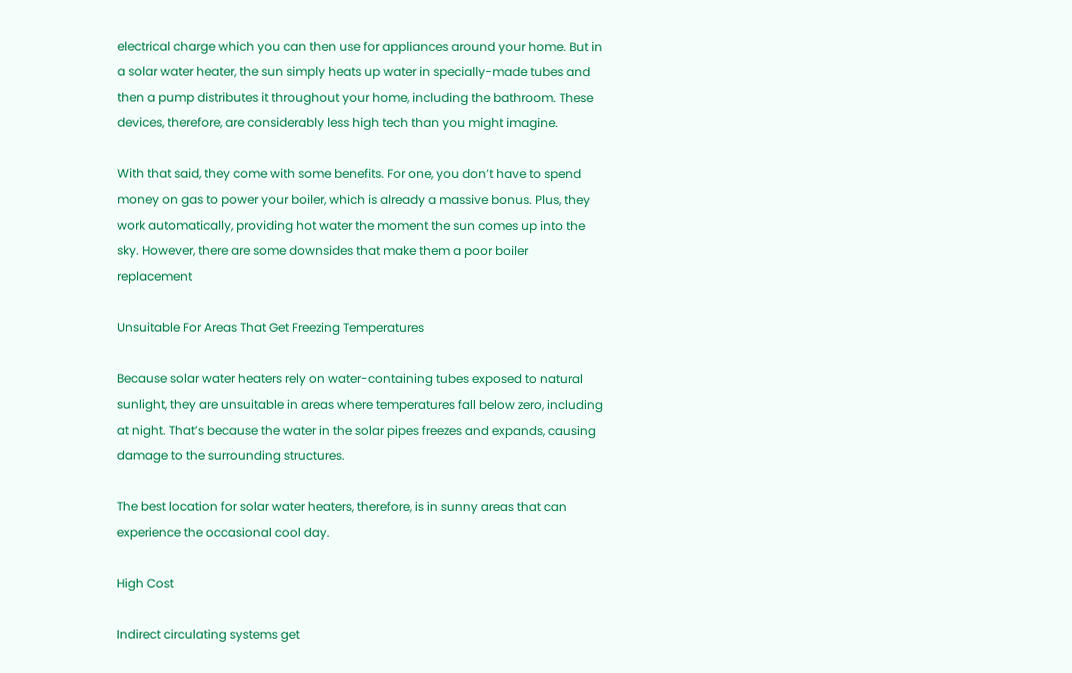electrical charge which you can then use for appliances around your home. But in a solar water heater, the sun simply heats up water in specially-made tubes and then a pump distributes it throughout your home, including the bathroom. These devices, therefore, are considerably less high tech than you might imagine.

With that said, they come with some benefits. For one, you don’t have to spend money on gas to power your boiler, which is already a massive bonus. Plus, they work automatically, providing hot water the moment the sun comes up into the sky. However, there are some downsides that make them a poor boiler replacement

Unsuitable For Areas That Get Freezing Temperatures

Because solar water heaters rely on water-containing tubes exposed to natural sunlight, they are unsuitable in areas where temperatures fall below zero, including at night. That’s because the water in the solar pipes freezes and expands, causing damage to the surrounding structures.

The best location for solar water heaters, therefore, is in sunny areas that can experience the occasional cool day.

High Cost

Indirect circulating systems get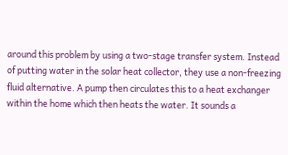around this problem by using a two-stage transfer system. Instead of putting water in the solar heat collector, they use a non-freezing fluid alternative. A pump then circulates this to a heat exchanger within the home which then heats the water. It sounds a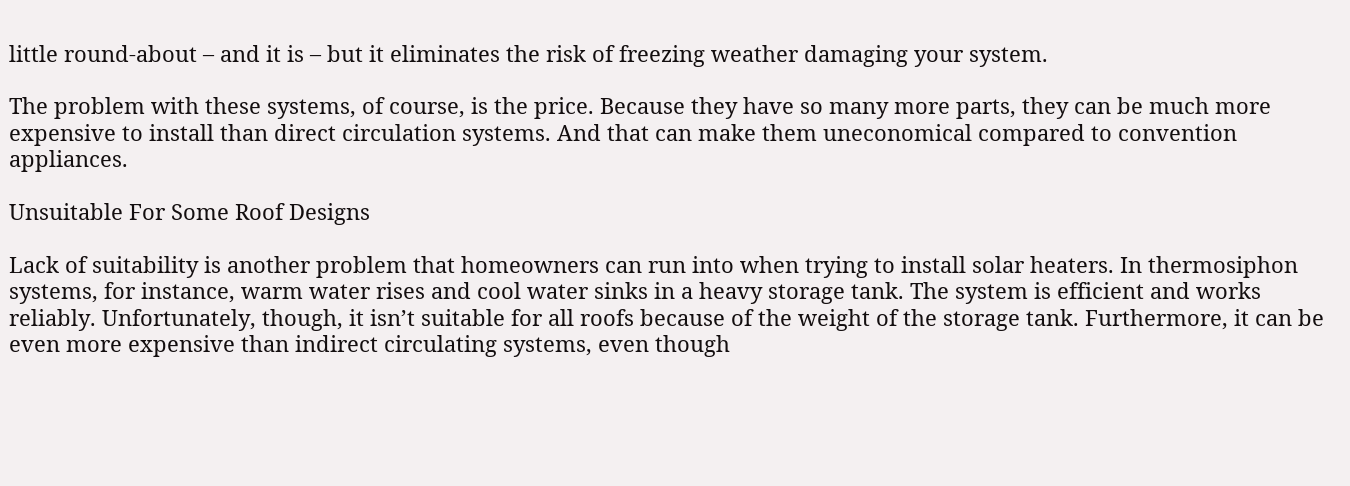little round-about – and it is – but it eliminates the risk of freezing weather damaging your system.

The problem with these systems, of course, is the price. Because they have so many more parts, they can be much more expensive to install than direct circulation systems. And that can make them uneconomical compared to convention appliances.

Unsuitable For Some Roof Designs

Lack of suitability is another problem that homeowners can run into when trying to install solar heaters. In thermosiphon systems, for instance, warm water rises and cool water sinks in a heavy storage tank. The system is efficient and works reliably. Unfortunately, though, it isn’t suitable for all roofs because of the weight of the storage tank. Furthermore, it can be even more expensive than indirect circulating systems, even though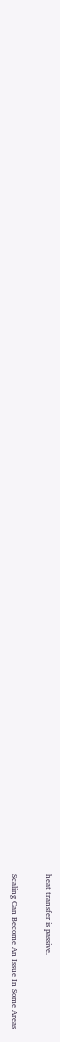heat transfer is passive.

Scaling Can Become An Issue In Some Areas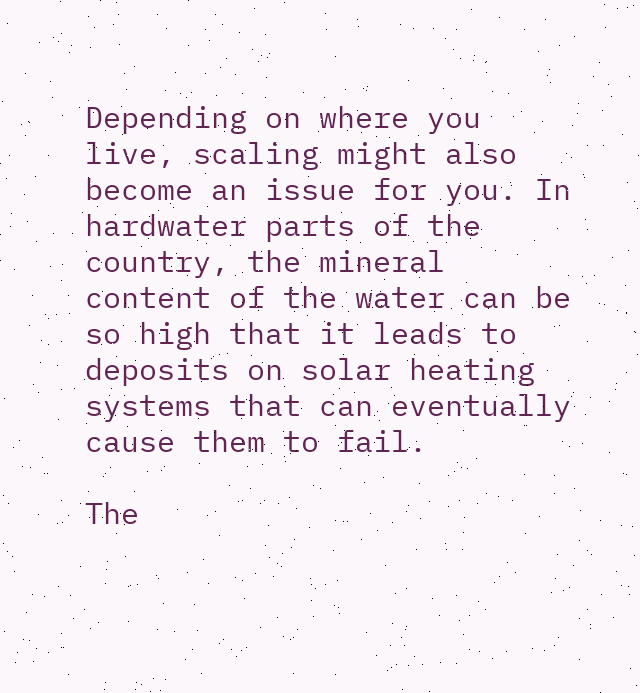Depending on where you live, scaling might also become an issue for you. In hardwater parts of the country, the mineral content of the water can be so high that it leads to deposits on solar heating systems that can eventually cause them to fail.

The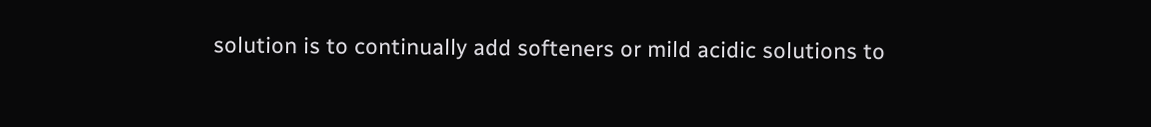solution is to continually add softeners or mild acidic solutions to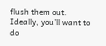flush them out. Ideally, you’ll want to do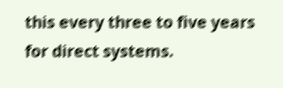this every three to five years for direct systems.